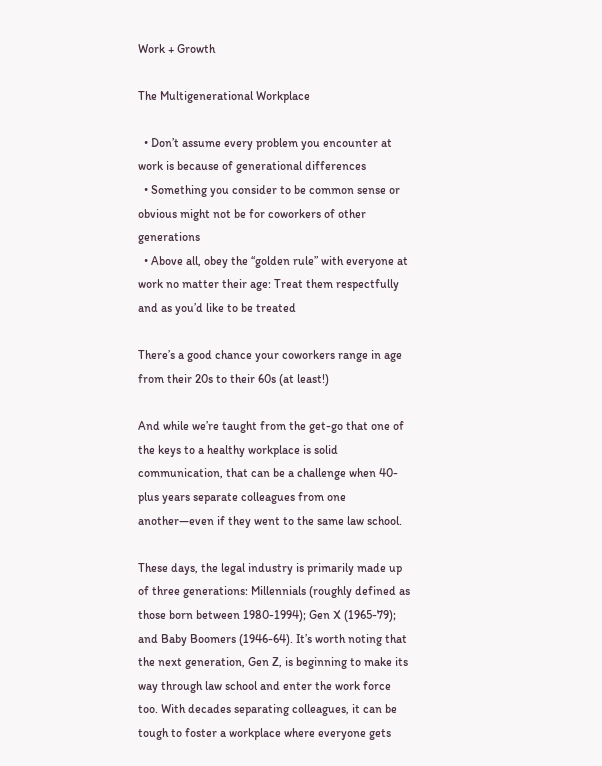Work + Growth

The Multigenerational Workplace

  • Don’t assume every problem you encounter at work is because of generational differences
  • Something you consider to be common sense or obvious might not be for coworkers of other generations
  • Above all, obey the “golden rule” with everyone at work no matter their age: Treat them respectfully and as you’d like to be treated

There’s a good chance your coworkers range in age from their 20s to their 60s (at least!)

And while we’re taught from the get-go that one of the keys to a healthy workplace is solid communication, that can be a challenge when 40-plus years separate colleagues from one another—even if they went to the same law school.

These days, the legal industry is primarily made up of three generations: Millennials (roughly defined as those born between 1980-1994); Gen X (1965-79); and Baby Boomers (1946-64). It’s worth noting that the next generation, Gen Z, is beginning to make its way through law school and enter the work force too. With decades separating colleagues, it can be tough to foster a workplace where everyone gets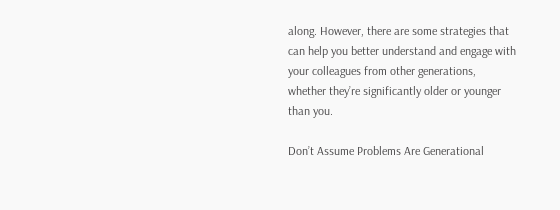along. However, there are some strategies that can help you better understand and engage with your colleagues from other generations, whether they’re significantly older or younger than you.

Don’t Assume Problems Are Generational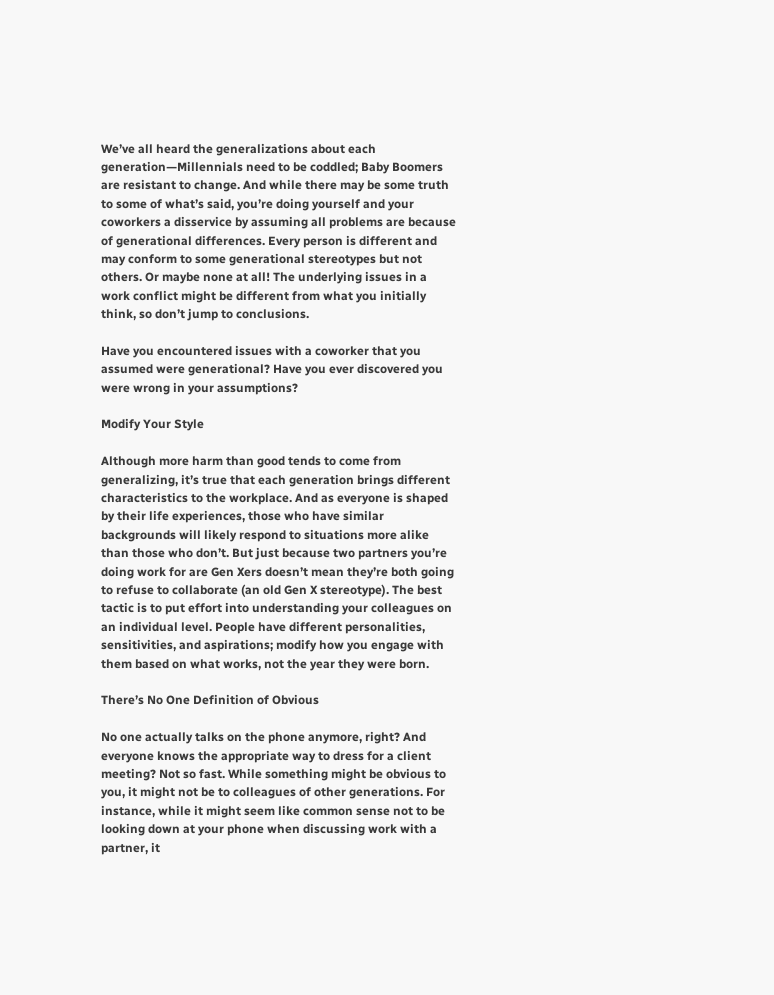We’ve all heard the generalizations about each generation—Millennials need to be coddled; Baby Boomers are resistant to change. And while there may be some truth to some of what’s said, you’re doing yourself and your coworkers a disservice by assuming all problems are because of generational differences. Every person is different and may conform to some generational stereotypes but not others. Or maybe none at all! The underlying issues in a work conflict might be different from what you initially think, so don’t jump to conclusions.

Have you encountered issues with a coworker that you assumed were generational? Have you ever discovered you were wrong in your assumptions?

Modify Your Style

Although more harm than good tends to come from generalizing, it’s true that each generation brings different characteristics to the workplace. And as everyone is shaped by their life experiences, those who have similar backgrounds will likely respond to situations more alike than those who don’t. But just because two partners you’re doing work for are Gen Xers doesn’t mean they’re both going to refuse to collaborate (an old Gen X stereotype). The best tactic is to put effort into understanding your colleagues on an individual level. People have different personalities, sensitivities, and aspirations; modify how you engage with them based on what works, not the year they were born.

There’s No One Definition of Obvious

No one actually talks on the phone anymore, right? And everyone knows the appropriate way to dress for a client meeting? Not so fast. While something might be obvious to you, it might not be to colleagues of other generations. For instance, while it might seem like common sense not to be looking down at your phone when discussing work with a partner, it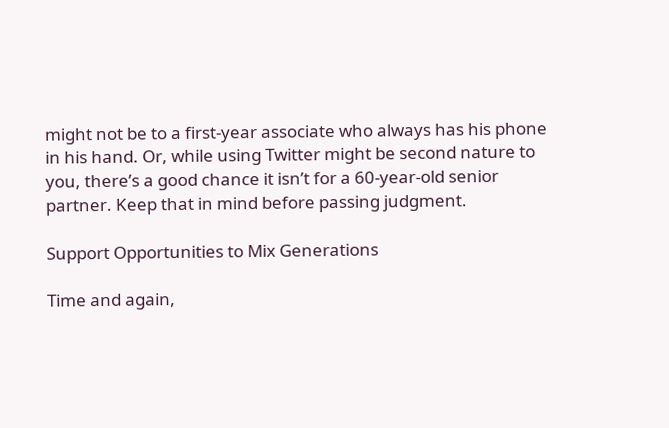might not be to a first-year associate who always has his phone in his hand. Or, while using Twitter might be second nature to you, there’s a good chance it isn’t for a 60-year-old senior partner. Keep that in mind before passing judgment.

Support Opportunities to Mix Generations

Time and again,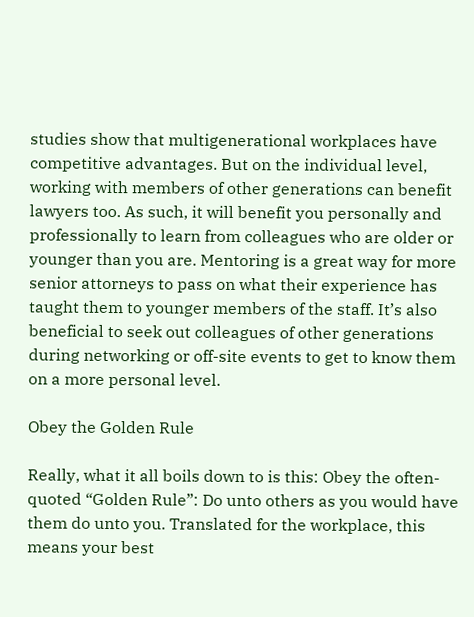studies show that multigenerational workplaces have competitive advantages. But on the individual level, working with members of other generations can benefit lawyers too. As such, it will benefit you personally and professionally to learn from colleagues who are older or younger than you are. Mentoring is a great way for more senior attorneys to pass on what their experience has taught them to younger members of the staff. It’s also beneficial to seek out colleagues of other generations during networking or off-site events to get to know them on a more personal level.

Obey the Golden Rule

Really, what it all boils down to is this: Obey the often-quoted “Golden Rule”: Do unto others as you would have them do unto you. Translated for the workplace, this means your best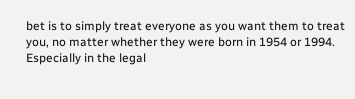bet is to simply treat everyone as you want them to treat you, no matter whether they were born in 1954 or 1994. Especially in the legal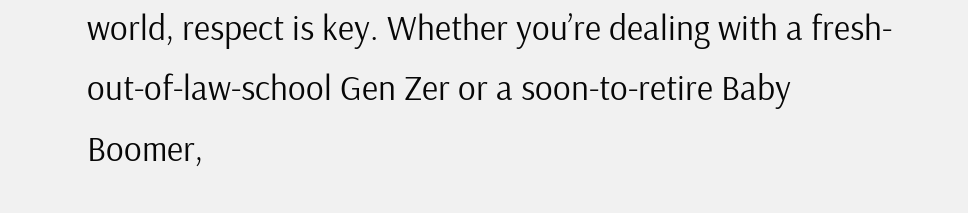world, respect is key. Whether you’re dealing with a fresh-out-of-law-school Gen Zer or a soon-to-retire Baby Boomer,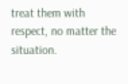treat them with respect, no matter the situation.